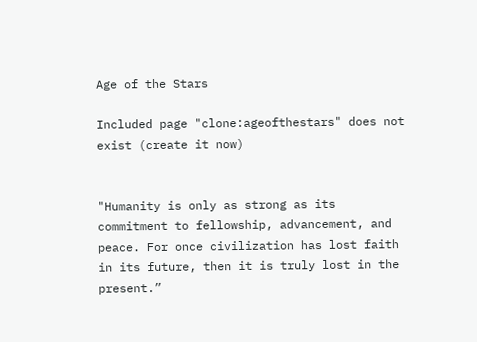Age of the Stars

Included page "clone:ageofthestars" does not exist (create it now)


"Humanity is only as strong as its commitment to fellowship, advancement, and peace. For once civilization has lost faith in its future, then it is truly lost in the present.”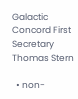Galactic Concord First Secretary Thomas Stern

  • non-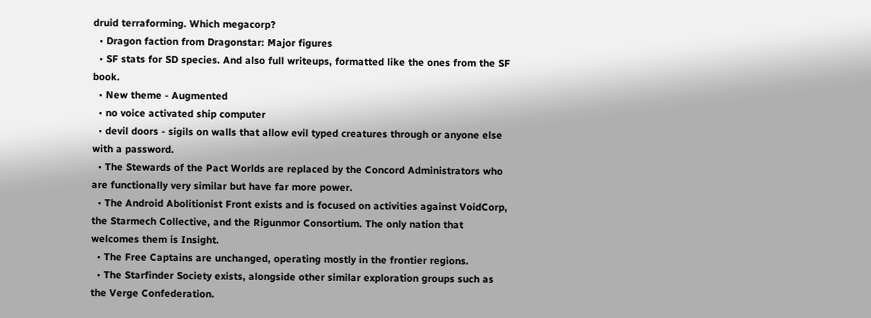druid terraforming. Which megacorp?
  • Dragon faction from Dragonstar: Major figures
  • SF stats for SD species. And also full writeups, formatted like the ones from the SF book.
  • New theme - Augmented
  • no voice activated ship computer
  • devil doors - sigils on walls that allow evil typed creatures through or anyone else with a password.
  • The Stewards of the Pact Worlds are replaced by the Concord Administrators who are functionally very similar but have far more power.
  • The Android Abolitionist Front exists and is focused on activities against VoidCorp, the Starmech Collective, and the Rigunmor Consortium. The only nation that welcomes them is Insight.
  • The Free Captains are unchanged, operating mostly in the frontier regions.
  • The Starfinder Society exists, alongside other similar exploration groups such as the Verge Confederation.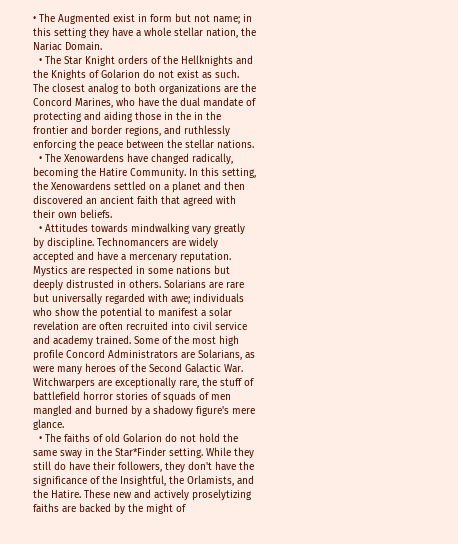• The Augmented exist in form but not name; in this setting they have a whole stellar nation, the Nariac Domain.
  • The Star Knight orders of the Hellknights and the Knights of Golarion do not exist as such. The closest analog to both organizations are the Concord Marines, who have the dual mandate of protecting and aiding those in the in the frontier and border regions, and ruthlessly enforcing the peace between the stellar nations.
  • The Xenowardens have changed radically, becoming the Hatire Community. In this setting, the Xenowardens settled on a planet and then discovered an ancient faith that agreed with their own beliefs.
  • Attitudes towards mindwalking vary greatly by discipline. Technomancers are widely accepted and have a mercenary reputation. Mystics are respected in some nations but deeply distrusted in others. Solarians are rare but universally regarded with awe; individuals who show the potential to manifest a solar revelation are often recruited into civil service and academy trained. Some of the most high profile Concord Administrators are Solarians, as were many heroes of the Second Galactic War. Witchwarpers are exceptionally rare, the stuff of battlefield horror stories of squads of men mangled and burned by a shadowy figure's mere glance.
  • The faiths of old Golarion do not hold the same sway in the Star*Finder setting. While they still do have their followers, they don't have the significance of the Insightful, the Orlamists, and the Hatire. These new and actively proselytizing faiths are backed by the might of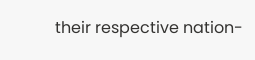their respective nation-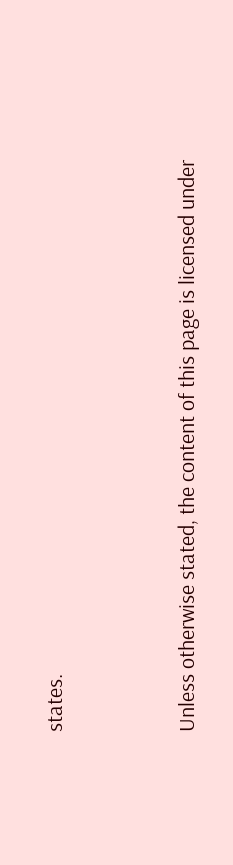states.


Unless otherwise stated, the content of this page is licensed under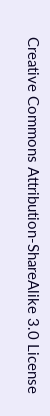Creative Commons Attribution-ShareAlike 3.0 License